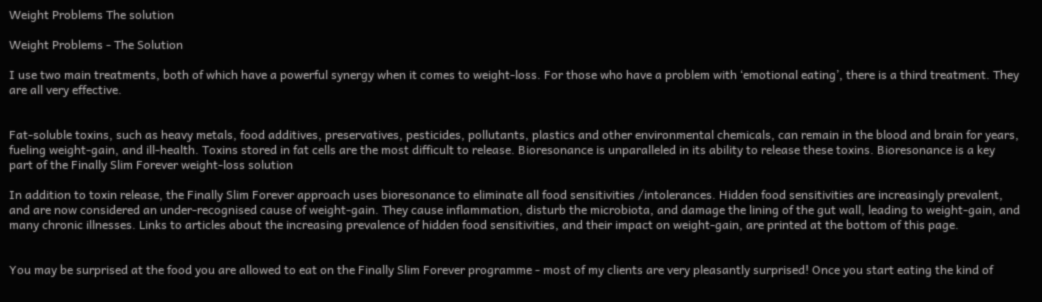Weight Problems The solution

Weight Problems - The Solution

I use two main treatments, both of which have a powerful synergy when it comes to weight-loss. For those who have a problem with ‘emotional eating’, there is a third treatment. They are all very effective.


Fat-soluble toxins, such as heavy metals, food additives, preservatives, pesticides, pollutants, plastics and other environmental chemicals, can remain in the blood and brain for years, fueling weight-gain, and ill-health. Toxins stored in fat cells are the most difficult to release. Bioresonance is unparalleled in its ability to release these toxins. Bioresonance is a key part of the Finally Slim Forever weight-loss solution

In addition to toxin release, the Finally Slim Forever approach uses bioresonance to eliminate all food sensitivities /intolerances. Hidden food sensitivities are increasingly prevalent, and are now considered an under-recognised cause of weight-gain. They cause inflammation, disturb the microbiota, and damage the lining of the gut wall, leading to weight-gain, and many chronic illnesses. Links to articles about the increasing prevalence of hidden food sensitivities, and their impact on weight-gain, are printed at the bottom of this page.


You may be surprised at the food you are allowed to eat on the Finally Slim Forever programme - most of my clients are very pleasantly surprised! Once you start eating the kind of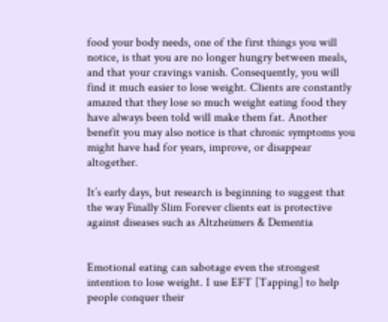food your body needs, one of the first things you will notice, is that you are no longer hungry between meals, and that your cravings vanish. Consequently, you will find it much easier to lose weight. Clients are constantly amazed that they lose so much weight eating food they have always been told will make them fat. Another benefit you may also notice is that chronic symptoms you might have had for years, improve, or disappear altogether.

It’s early days, but research is beginning to suggest that the way Finally Slim Forever clients eat is protective against diseases such as Altzheimers & Dementia


Emotional eating can sabotage even the strongest intention to lose weight. I use EFT [Tapping] to help people conquer their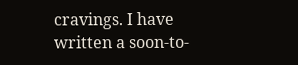cravings. I have written a soon-to-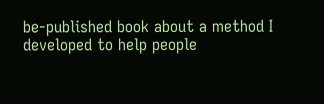be-published book about a method I developed to help people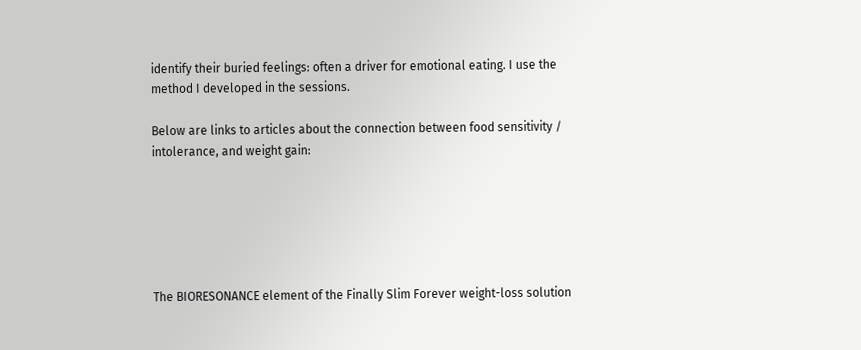identify their buried feelings: often a driver for emotional eating. I use the method I developed in the sessions.

Below are links to articles about the connection between food sensitivity / intolerance, and weight gain:






The BIORESONANCE element of the Finally Slim Forever weight-loss solution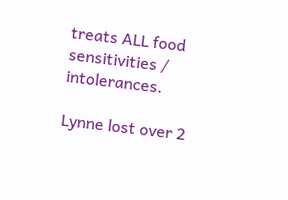treats ALL food sensitivities / intolerances.

Lynne lost over 2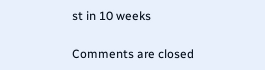st in 10 weeks

Comments are closed